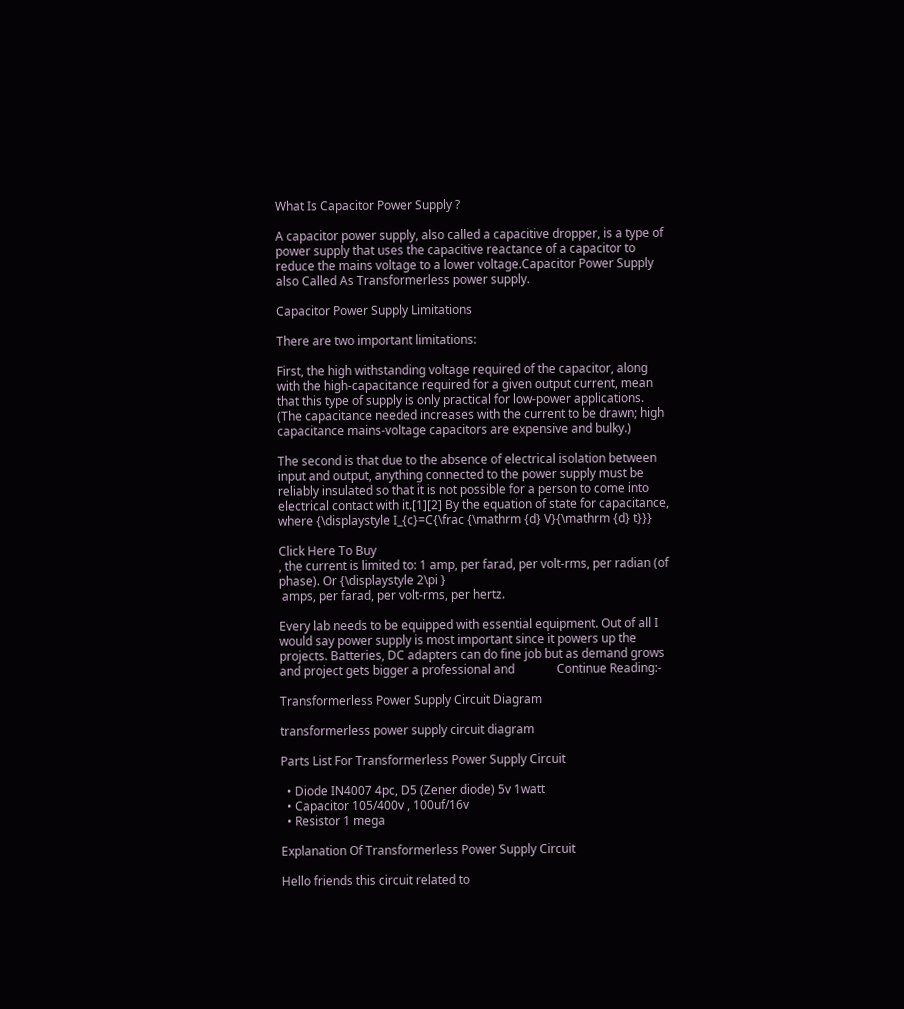What Is Capacitor Power Supply ?

A capacitor power supply, also called a capacitive dropper, is a type of power supply that uses the capacitive reactance of a capacitor to reduce the mains voltage to a lower voltage.Capacitor Power Supply also Called As Transformerless power supply.

Capacitor Power Supply Limitations

There are two important limitations:

First, the high withstanding voltage required of the capacitor, along with the high-capacitance required for a given output current, mean that this type of supply is only practical for low-power applications. (The capacitance needed increases with the current to be drawn; high capacitance mains-voltage capacitors are expensive and bulky.)

The second is that due to the absence of electrical isolation between input and output, anything connected to the power supply must be reliably insulated so that it is not possible for a person to come into electrical contact with it.[1][2] By the equation of state for capacitance, where {\displaystyle I_{c}=C{\frac {\mathrm {d} V}{\mathrm {d} t}}}

Click Here To Buy
, the current is limited to: 1 amp, per farad, per volt-rms, per radian (of phase). Or {\displaystyle 2\pi }
 amps, per farad, per volt-rms, per hertz.

Every lab needs to be equipped with essential equipment. Out of all I would say power supply is most important since it powers up the projects. Batteries, DC adapters can do fine job but as demand grows and project gets bigger a professional and              Continue Reading:-

Transformerless Power Supply Circuit Diagram

transformerless power supply circuit diagram

Parts List For Transformerless Power Supply Circuit

  • Diode IN4007 4pc, D5 (Zener diode) 5v 1watt
  • Capacitor 105/400v , 100uf/16v
  • Resistor 1 mega

Explanation Of Transformerless Power Supply Circuit

Hello friends this circuit related to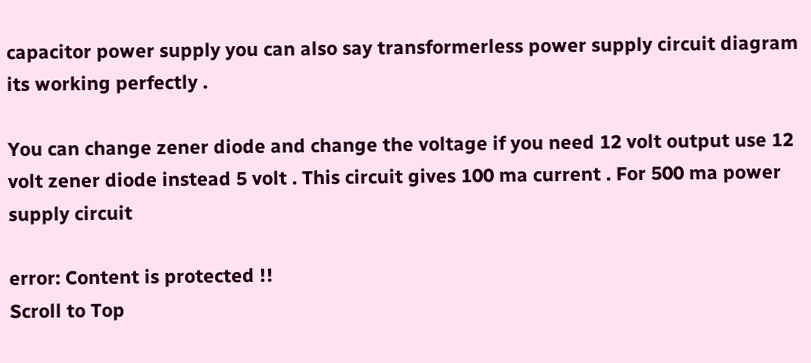capacitor power supply you can also say transformerless power supply circuit diagram its working perfectly .

You can change zener diode and change the voltage if you need 12 volt output use 12 volt zener diode instead 5 volt . This circuit gives 100 ma current . For 500 ma power supply circuit

error: Content is protected !!
Scroll to Top